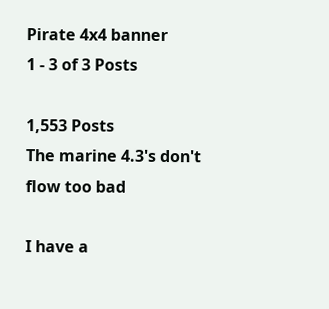Pirate 4x4 banner
1 - 3 of 3 Posts

1,553 Posts
The marine 4.3's don't flow too bad

I have a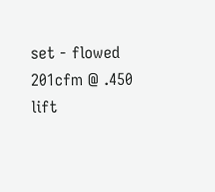set - flowed 201cfm @ .450 lift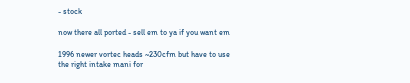- stock

now there all ported - sell em to ya if you want em

1996 newer vortec heads ~230cfm but have to use the right intake mani for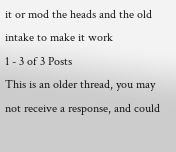it or mod the heads and the old intake to make it work
1 - 3 of 3 Posts
This is an older thread, you may not receive a response, and could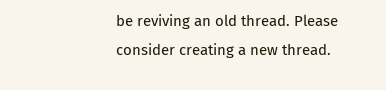be reviving an old thread. Please consider creating a new thread.